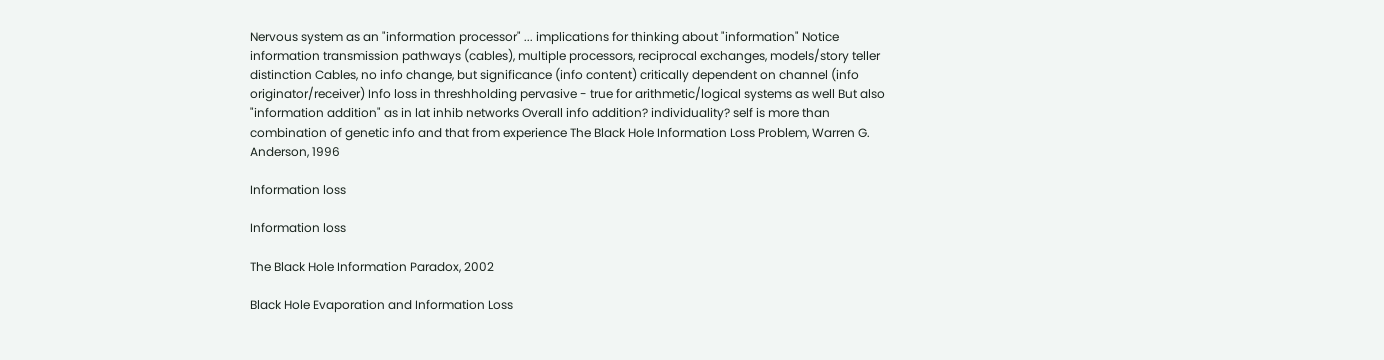Nervous system as an "information processor" ... implications for thinking about "information" Notice information transmission pathways (cables), multiple processors, reciprocal exchanges, models/story teller distinction Cables, no info change, but significance (info content) critically dependent on channel (info originator/receiver) Info loss in threshholding pervasive - true for arithmetic/logical systems as well But also "information addition" as in lat inhib networks Overall info addition? individuality? self is more than combination of genetic info and that from experience The Black Hole Information Loss Problem, Warren G. Anderson, 1996

Information loss

Information loss

The Black Hole Information Paradox, 2002

Black Hole Evaporation and Information Loss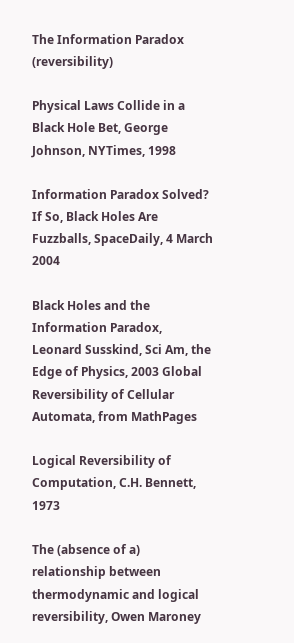The Information Paradox (reversibility)

Physical Laws Collide in a Black Hole Bet, George Johnson, NYTimes, 1998

Information Paradox Solved? If So, Black Holes Are Fuzzballs, SpaceDaily, 4 March 2004

Black Holes and the Information Paradox, Leonard Susskind, Sci Am, the Edge of Physics, 2003 Global Reversibility of Cellular Automata, from MathPages

Logical Reversibility of Computation, C.H. Bennett, 1973

The (absence of a) relationship between thermodynamic and logical reversibility, Owen Maroney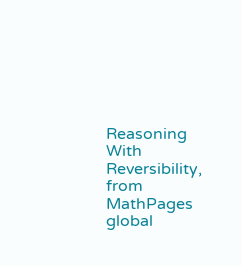Reasoning With Reversibility, from MathPages global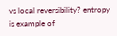vs local reversibility? entropy is example of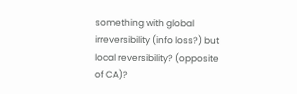something with global irreversibility (info loss?) but local reversibility? (opposite of CA)?